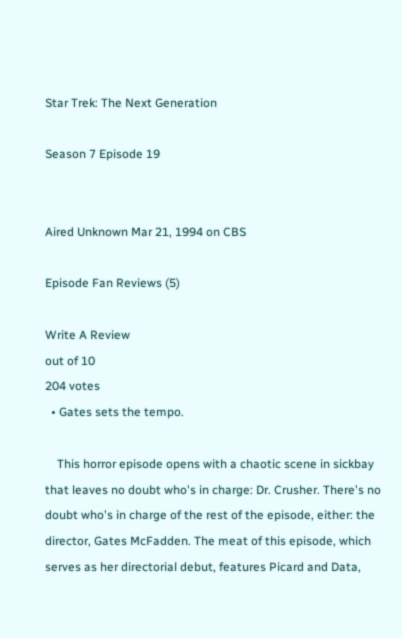Star Trek: The Next Generation

Season 7 Episode 19


Aired Unknown Mar 21, 1994 on CBS

Episode Fan Reviews (5)

Write A Review
out of 10
204 votes
  • Gates sets the tempo.

    This horror episode opens with a chaotic scene in sickbay that leaves no doubt who's in charge: Dr. Crusher. There's no doubt who's in charge of the rest of the episode, either: the director, Gates McFadden. The meat of this episode, which serves as her directorial debut, features Picard and Data,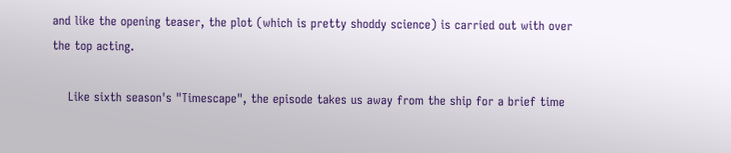and like the opening teaser, the plot (which is pretty shoddy science) is carried out with over the top acting.

    Like sixth season's "Timescape", the episode takes us away from the ship for a brief time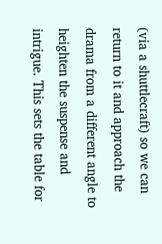(via a shuttlecraft) so we can return to it and approach the drama from a different angle to heighten the suspense and intrigue. This sets the table for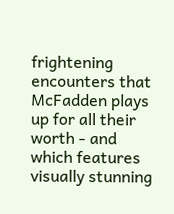frightening encounters that McFadden plays up for all their worth - and which features visually stunning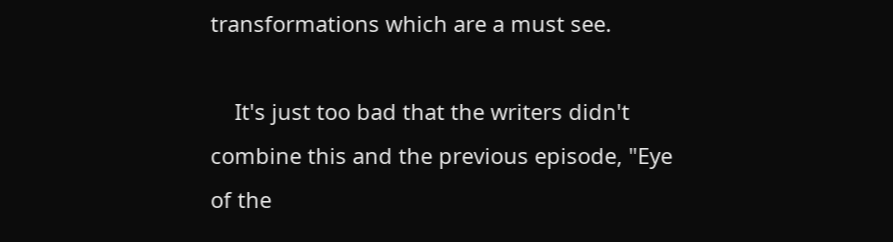transformations which are a must see.

    It's just too bad that the writers didn't combine this and the previous episode, "Eye of the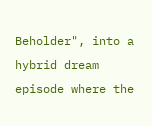Beholder", into a hybrid dream episode where the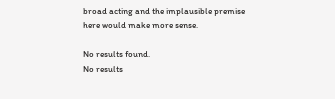broad acting and the implausible premise here would make more sense.

No results found.
No results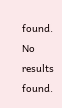found.
No results found.